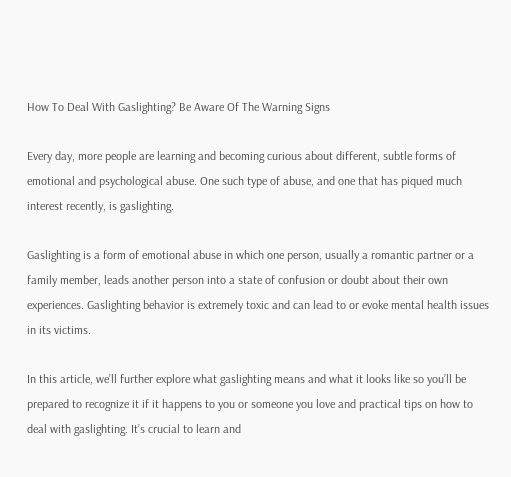How To Deal With Gaslighting? Be Aware Of The Warning Signs

Every day, more people are learning and becoming curious about different, subtle forms of emotional and psychological abuse. One such type of abuse, and one that has piqued much interest recently, is gaslighting.

Gaslighting is a form of emotional abuse in which one person, usually a romantic partner or a family member, leads another person into a state of confusion or doubt about their own experiences. Gaslighting behavior is extremely toxic and can lead to or evoke mental health issues in its victims.

In this article, we’ll further explore what gaslighting means and what it looks like so you’ll be prepared to recognize it if it happens to you or someone you love and practical tips on how to deal with gaslighting. It’s crucial to learn and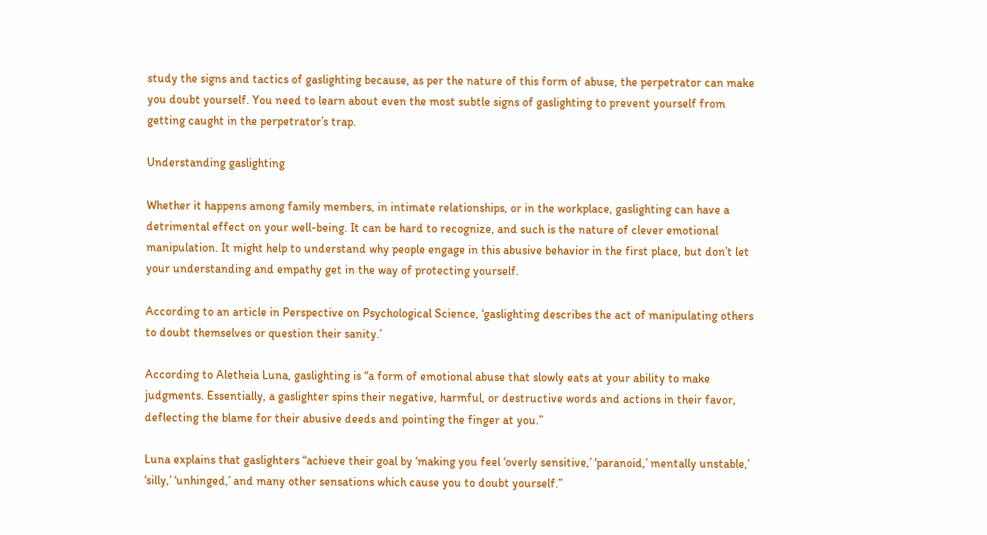study the signs and tactics of gaslighting because, as per the nature of this form of abuse, the perpetrator can make you doubt yourself. You need to learn about even the most subtle signs of gaslighting to prevent yourself from getting caught in the perpetrator’s trap.

Understanding gaslighting

Whether it happens among family members, in intimate relationships, or in the workplace, gaslighting can have a detrimental effect on your well-being. It can be hard to recognize, and such is the nature of clever emotional manipulation. It might help to understand why people engage in this abusive behavior in the first place, but don’t let your understanding and empathy get in the way of protecting yourself.

According to an article in Perspective on Psychological Science, ‘gaslighting describes the act of manipulating others to doubt themselves or question their sanity.’

According to Aletheia Luna, gaslighting is “a form of emotional abuse that slowly eats at your ability to make judgments. Essentially, a gaslighter spins their negative, harmful, or destructive words and actions in their favor, deflecting the blame for their abusive deeds and pointing the finger at you.”

Luna explains that gaslighters “achieve their goal by ‘making you feel ‘overly sensitive,’ ‘paranoid,’ mentally unstable,’ ‘silly,’ ‘unhinged,’ and many other sensations which cause you to doubt yourself.”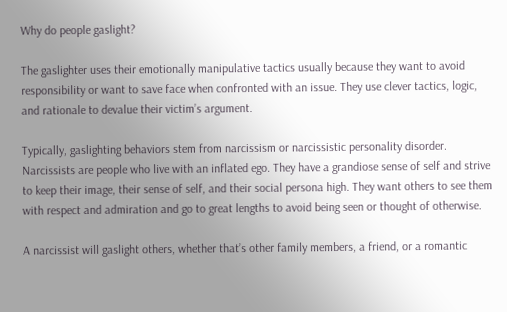Why do people gaslight?

The gaslighter uses their emotionally manipulative tactics usually because they want to avoid responsibility or want to save face when confronted with an issue. They use clever tactics, logic, and rationale to devalue their victim’s argument.

Typically, gaslighting behaviors stem from narcissism or narcissistic personality disorder. Narcissists are people who live with an inflated ego. They have a grandiose sense of self and strive to keep their image, their sense of self, and their social persona high. They want others to see them with respect and admiration and go to great lengths to avoid being seen or thought of otherwise.

A narcissist will gaslight others, whether that’s other family members, a friend, or a romantic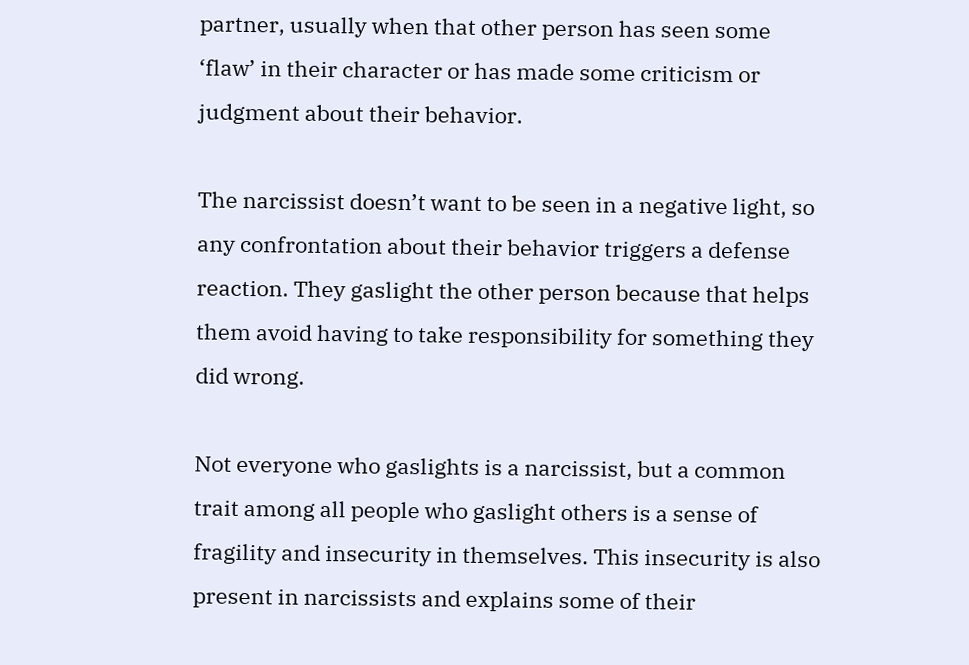partner, usually when that other person has seen some ‘flaw’ in their character or has made some criticism or judgment about their behavior.

The narcissist doesn’t want to be seen in a negative light, so any confrontation about their behavior triggers a defense reaction. They gaslight the other person because that helps them avoid having to take responsibility for something they did wrong.

Not everyone who gaslights is a narcissist, but a common trait among all people who gaslight others is a sense of fragility and insecurity in themselves. This insecurity is also present in narcissists and explains some of their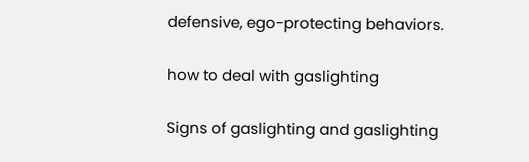defensive, ego-protecting behaviors.

how to deal with gaslighting

Signs of gaslighting and gaslighting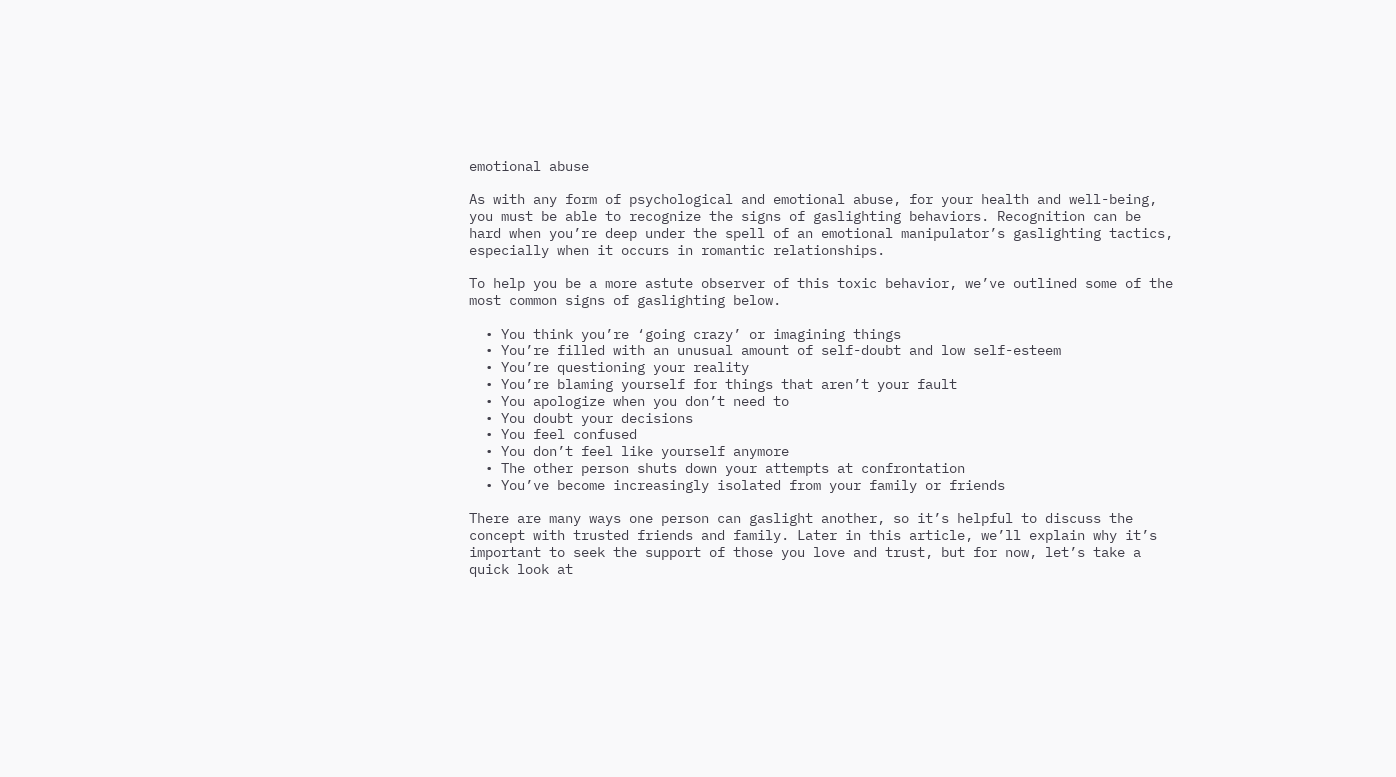emotional abuse

As with any form of psychological and emotional abuse, for your health and well-being, you must be able to recognize the signs of gaslighting behaviors. Recognition can be hard when you’re deep under the spell of an emotional manipulator’s gaslighting tactics, especially when it occurs in romantic relationships.

To help you be a more astute observer of this toxic behavior, we’ve outlined some of the most common signs of gaslighting below.

  • You think you’re ‘going crazy’ or imagining things
  • You’re filled with an unusual amount of self-doubt and low self-esteem
  • You’re questioning your reality
  • You’re blaming yourself for things that aren’t your fault
  • You apologize when you don’t need to
  • You doubt your decisions
  • You feel confused
  • You don’t feel like yourself anymore
  • The other person shuts down your attempts at confrontation
  • You’ve become increasingly isolated from your family or friends

There are many ways one person can gaslight another, so it’s helpful to discuss the concept with trusted friends and family. Later in this article, we’ll explain why it’s important to seek the support of those you love and trust, but for now, let’s take a quick look at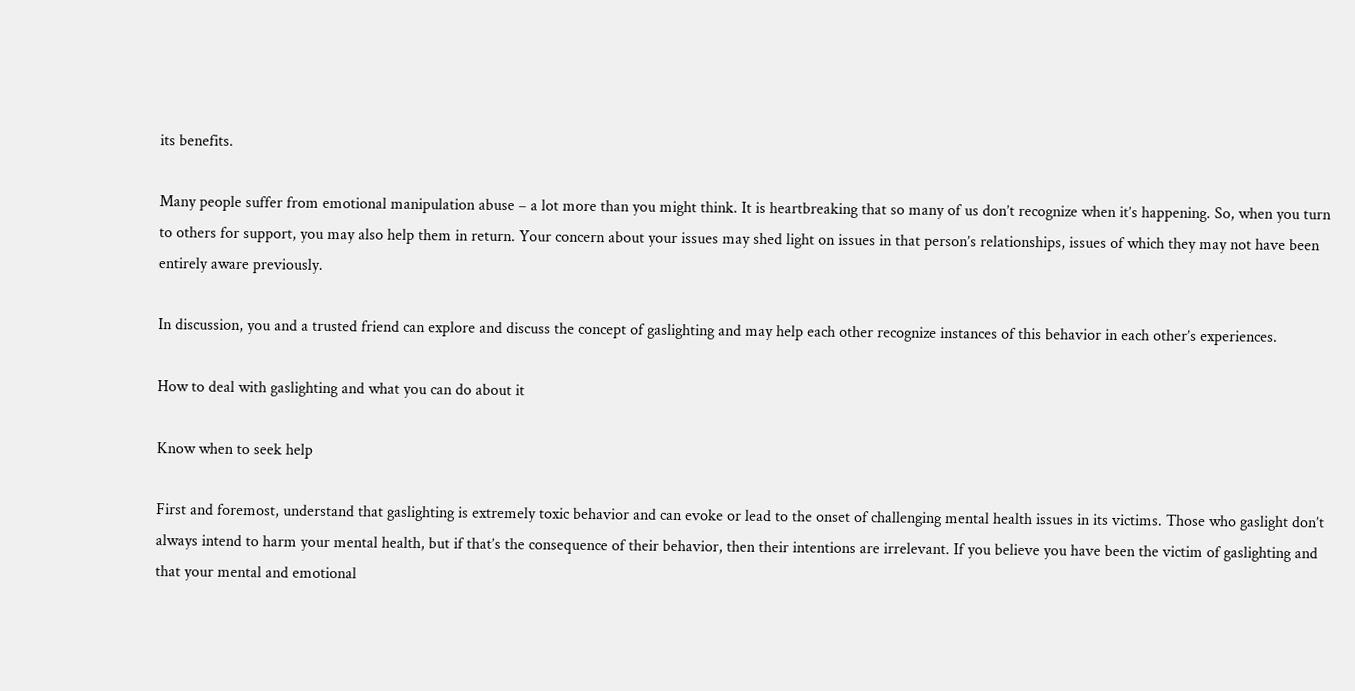its benefits.

Many people suffer from emotional manipulation abuse – a lot more than you might think. It is heartbreaking that so many of us don’t recognize when it’s happening. So, when you turn to others for support, you may also help them in return. Your concern about your issues may shed light on issues in that person’s relationships, issues of which they may not have been entirely aware previously.

In discussion, you and a trusted friend can explore and discuss the concept of gaslighting and may help each other recognize instances of this behavior in each other’s experiences.

How to deal with gaslighting and what you can do about it

Know when to seek help

First and foremost, understand that gaslighting is extremely toxic behavior and can evoke or lead to the onset of challenging mental health issues in its victims. Those who gaslight don’t always intend to harm your mental health, but if that’s the consequence of their behavior, then their intentions are irrelevant. If you believe you have been the victim of gaslighting and that your mental and emotional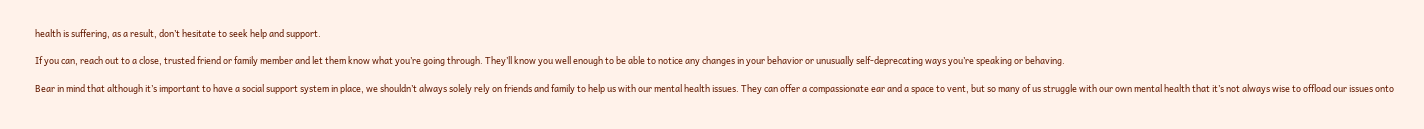health is suffering, as a result, don’t hesitate to seek help and support.

If you can, reach out to a close, trusted friend or family member and let them know what you’re going through. They’ll know you well enough to be able to notice any changes in your behavior or unusually self-deprecating ways you’re speaking or behaving.

Bear in mind that although it’s important to have a social support system in place, we shouldn’t always solely rely on friends and family to help us with our mental health issues. They can offer a compassionate ear and a space to vent, but so many of us struggle with our own mental health that it’s not always wise to offload our issues onto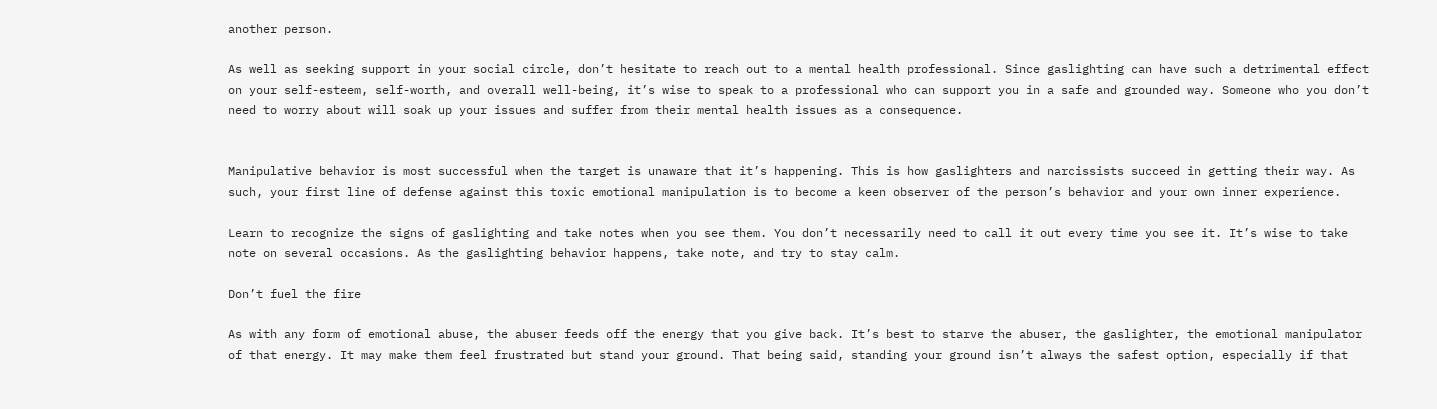another person.

As well as seeking support in your social circle, don’t hesitate to reach out to a mental health professional. Since gaslighting can have such a detrimental effect on your self-esteem, self-worth, and overall well-being, it’s wise to speak to a professional who can support you in a safe and grounded way. Someone who you don’t need to worry about will soak up your issues and suffer from their mental health issues as a consequence.


Manipulative behavior is most successful when the target is unaware that it’s happening. This is how gaslighters and narcissists succeed in getting their way. As such, your first line of defense against this toxic emotional manipulation is to become a keen observer of the person’s behavior and your own inner experience.

Learn to recognize the signs of gaslighting and take notes when you see them. You don’t necessarily need to call it out every time you see it. It’s wise to take note on several occasions. As the gaslighting behavior happens, take note, and try to stay calm.

Don’t fuel the fire

As with any form of emotional abuse, the abuser feeds off the energy that you give back. It’s best to starve the abuser, the gaslighter, the emotional manipulator of that energy. It may make them feel frustrated but stand your ground. That being said, standing your ground isn’t always the safest option, especially if that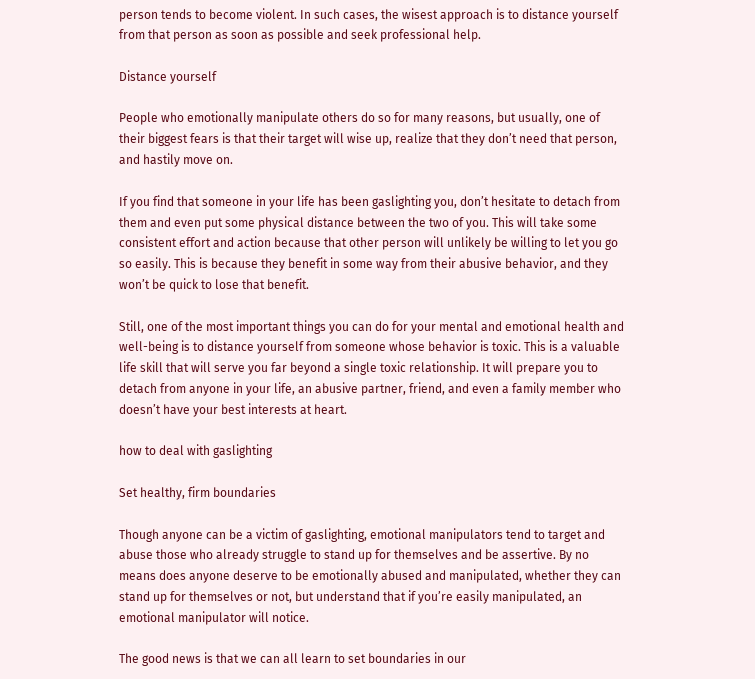person tends to become violent. In such cases, the wisest approach is to distance yourself from that person as soon as possible and seek professional help.

Distance yourself

People who emotionally manipulate others do so for many reasons, but usually, one of their biggest fears is that their target will wise up, realize that they don’t need that person, and hastily move on.

If you find that someone in your life has been gaslighting you, don’t hesitate to detach from them and even put some physical distance between the two of you. This will take some consistent effort and action because that other person will unlikely be willing to let you go so easily. This is because they benefit in some way from their abusive behavior, and they won’t be quick to lose that benefit.

Still, one of the most important things you can do for your mental and emotional health and well-being is to distance yourself from someone whose behavior is toxic. This is a valuable life skill that will serve you far beyond a single toxic relationship. It will prepare you to detach from anyone in your life, an abusive partner, friend, and even a family member who doesn’t have your best interests at heart.

how to deal with gaslighting

Set healthy, firm boundaries

Though anyone can be a victim of gaslighting, emotional manipulators tend to target and abuse those who already struggle to stand up for themselves and be assertive. By no means does anyone deserve to be emotionally abused and manipulated, whether they can stand up for themselves or not, but understand that if you’re easily manipulated, an emotional manipulator will notice.

The good news is that we can all learn to set boundaries in our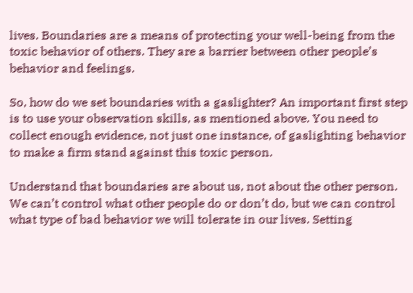lives. Boundaries are a means of protecting your well-being from the toxic behavior of others. They are a barrier between other people’s behavior and feelings.

So, how do we set boundaries with a gaslighter? An important first step is to use your observation skills, as mentioned above. You need to collect enough evidence, not just one instance, of gaslighting behavior to make a firm stand against this toxic person.

Understand that boundaries are about us, not about the other person. We can’t control what other people do or don’t do, but we can control what type of bad behavior we will tolerate in our lives. Setting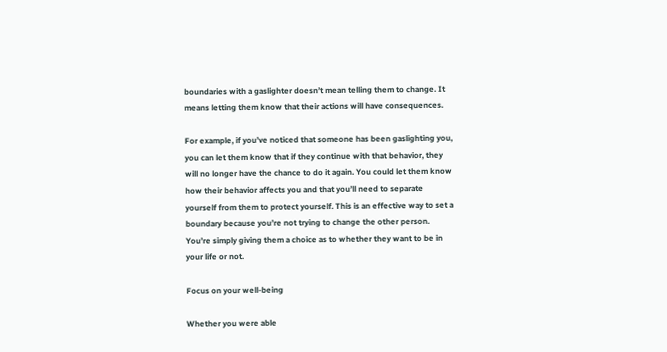boundaries with a gaslighter doesn’t mean telling them to change. It means letting them know that their actions will have consequences.

For example, if you’ve noticed that someone has been gaslighting you, you can let them know that if they continue with that behavior, they will no longer have the chance to do it again. You could let them know how their behavior affects you and that you’ll need to separate yourself from them to protect yourself. This is an effective way to set a boundary because you’re not trying to change the other person. You’re simply giving them a choice as to whether they want to be in your life or not.

Focus on your well-being

Whether you were able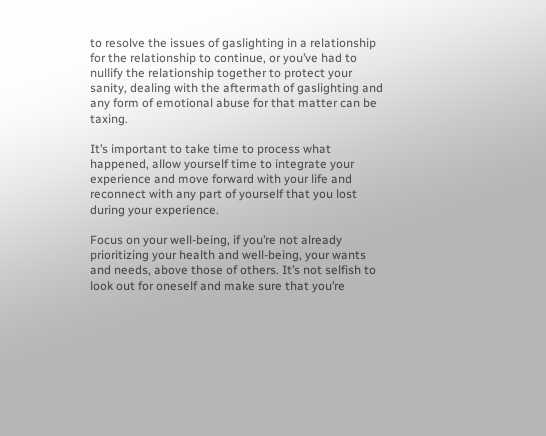to resolve the issues of gaslighting in a relationship for the relationship to continue, or you’ve had to nullify the relationship together to protect your sanity, dealing with the aftermath of gaslighting and any form of emotional abuse for that matter can be taxing.

It’s important to take time to process what happened, allow yourself time to integrate your experience and move forward with your life and reconnect with any part of yourself that you lost during your experience.

Focus on your well-being, if you’re not already prioritizing your health and well-being, your wants and needs, above those of others. It’s not selfish to look out for oneself and make sure that you’re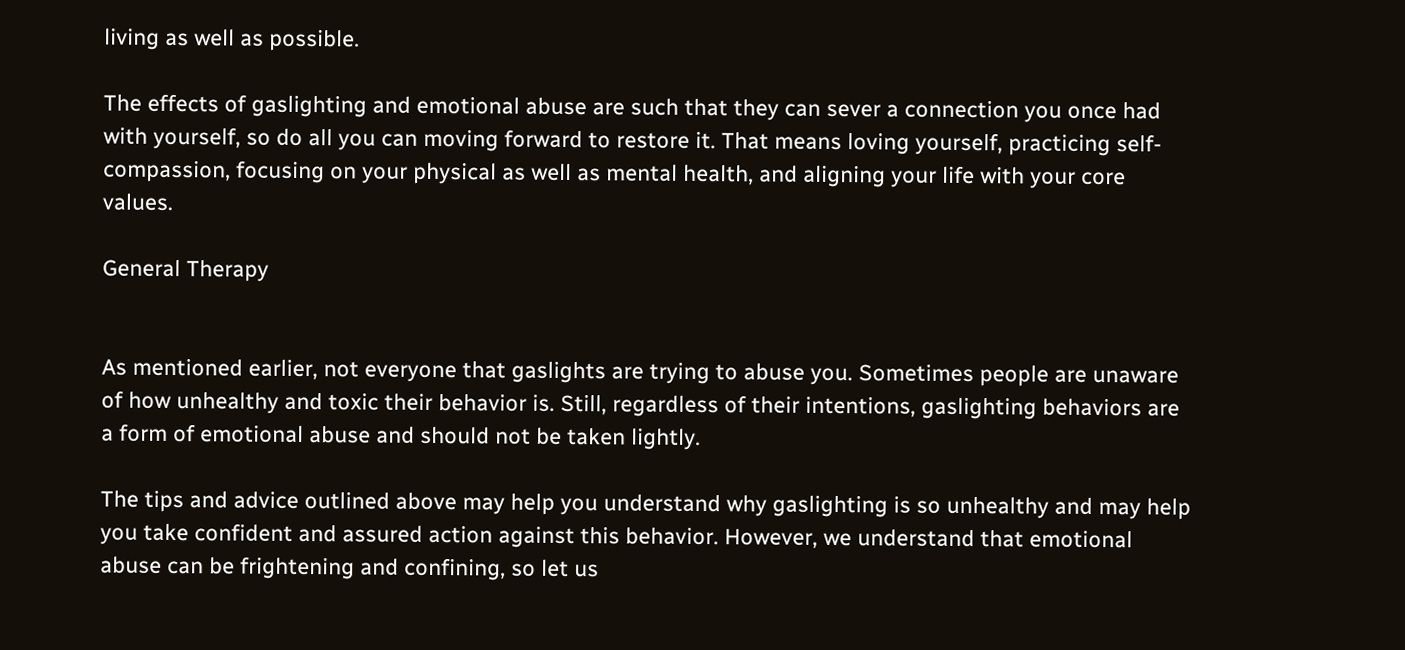living as well as possible.

The effects of gaslighting and emotional abuse are such that they can sever a connection you once had with yourself, so do all you can moving forward to restore it. That means loving yourself, practicing self-compassion, focusing on your physical as well as mental health, and aligning your life with your core values.

General Therapy


As mentioned earlier, not everyone that gaslights are trying to abuse you. Sometimes people are unaware of how unhealthy and toxic their behavior is. Still, regardless of their intentions, gaslighting behaviors are a form of emotional abuse and should not be taken lightly.

The tips and advice outlined above may help you understand why gaslighting is so unhealthy and may help you take confident and assured action against this behavior. However, we understand that emotional abuse can be frightening and confining, so let us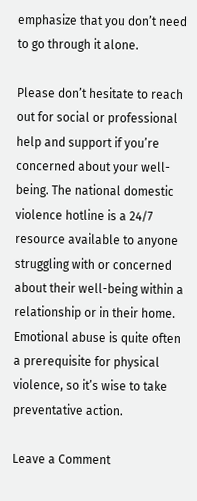emphasize that you don’t need to go through it alone.

Please don’t hesitate to reach out for social or professional help and support if you’re concerned about your well-being. The national domestic violence hotline is a 24/7 resource available to anyone struggling with or concerned about their well-being within a relationship or in their home. Emotional abuse is quite often a prerequisite for physical violence, so it’s wise to take preventative action.

Leave a Comment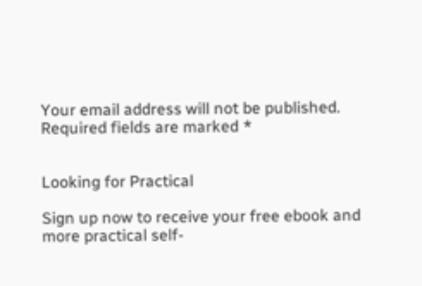Your email address will not be published. Required fields are marked *


Looking for Practical

Sign up now to receive your free ebook and more practical self-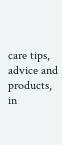care tips, advice and products, in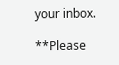your inbox.

**Please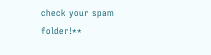check your spam folder!**